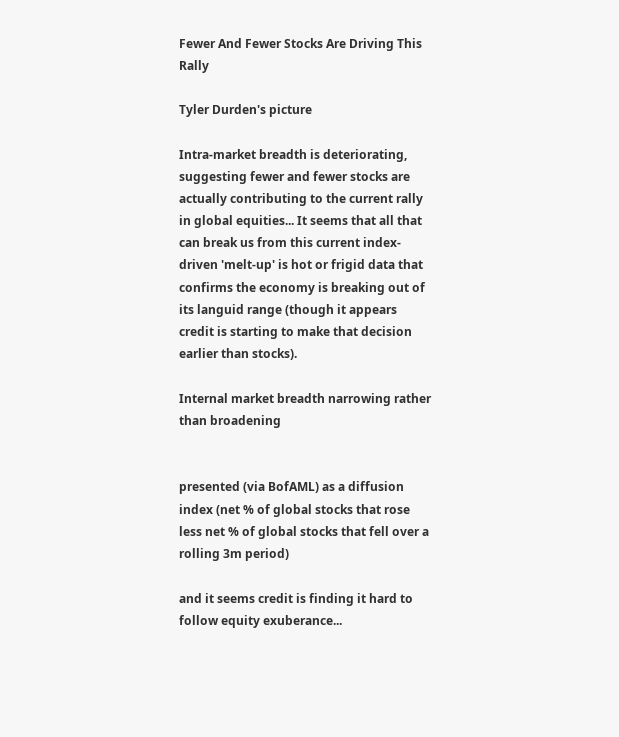Fewer And Fewer Stocks Are Driving This Rally

Tyler Durden's picture

Intra-market breadth is deteriorating, suggesting fewer and fewer stocks are actually contributing to the current rally in global equities... It seems that all that can break us from this current index-driven 'melt-up' is hot or frigid data that confirms the economy is breaking out of its languid range (though it appears credit is starting to make that decision earlier than stocks).

Internal market breadth narrowing rather than broadening


presented (via BofAML) as a diffusion index (net % of global stocks that rose less net % of global stocks that fell over a rolling 3m period)

and it seems credit is finding it hard to follow equity exuberance...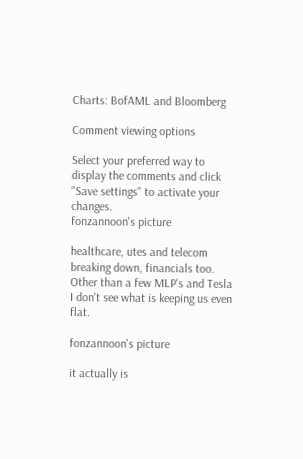Charts: BofAML and Bloomberg

Comment viewing options

Select your preferred way to display the comments and click "Save settings" to activate your changes.
fonzannoon's picture

healthcare, utes and telecom breaking down, financials too. Other than a few MLP's and Tesla I don't see what is keeping us even flat.

fonzannoon's picture

it actually is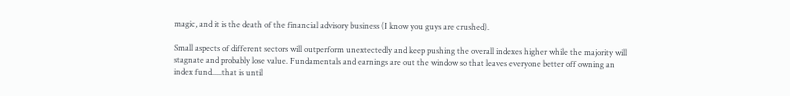magic, and it is the death of the financial advisory business (I know you guys are crushed).

Small aspects of different sectors will outperform unextectedly and keep pushing the overall indexes higher while the majority will stagnate and probably lose value. Fundamentals and earnings are out the window so that leaves everyone better off owning an index fund.....that is until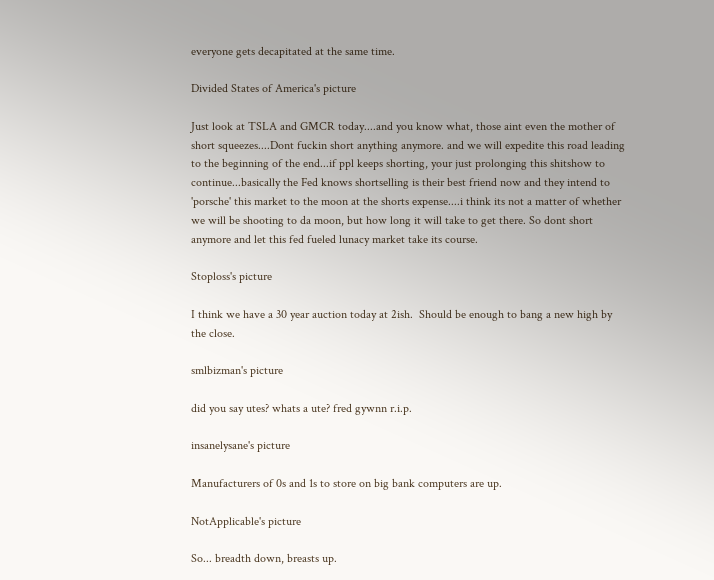everyone gets decapitated at the same time.

Divided States of America's picture

Just look at TSLA and GMCR today....and you know what, those aint even the mother of short squeezes....Dont fuckin short anything anymore. and we will expedite this road leading to the beginning of the end...if ppl keeps shorting, your just prolonging this shitshow to continue...basically the Fed knows shortselling is their best friend now and they intend to 'porsche' this market to the moon at the shorts expense....i think its not a matter of whether we will be shooting to da moon, but how long it will take to get there. So dont short anymore and let this fed fueled lunacy market take its course.

Stoploss's picture

I think we have a 30 year auction today at 2ish.  Should be enough to bang a new high by the close.

smlbizman's picture

did you say utes? whats a ute? fred gywnn r.i.p.

insanelysane's picture

Manufacturers of 0s and 1s to store on big bank computers are up.

NotApplicable's picture

So... breadth down, breasts up.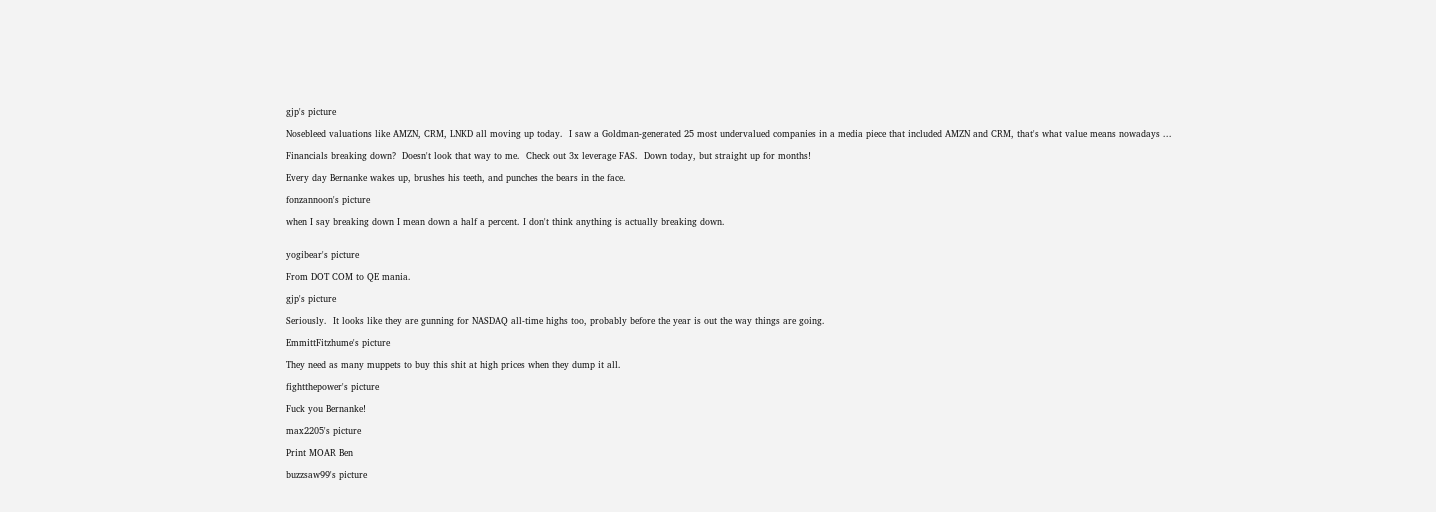gjp's picture

Nosebleed valuations like AMZN, CRM, LNKD all moving up today.  I saw a Goldman-generated 25 most undervalued companies in a media piece that included AMZN and CRM, that's what value means nowadays ...

Financials breaking down?  Doesn't look that way to me.  Check out 3x leverage FAS.  Down today, but straight up for months!

Every day Bernanke wakes up, brushes his teeth, and punches the bears in the face.

fonzannoon's picture

when I say breaking down I mean down a half a percent. I don't think anything is actually breaking down.


yogibear's picture

From DOT COM to QE mania.

gjp's picture

Seriously.  It looks like they are gunning for NASDAQ all-time highs too, probably before the year is out the way things are going.

EmmittFitzhume's picture

They need as many muppets to buy this shit at high prices when they dump it all.

fightthepower's picture

Fuck you Bernanke!

max2205's picture

Print MOAR Ben

buzzsaw99's picture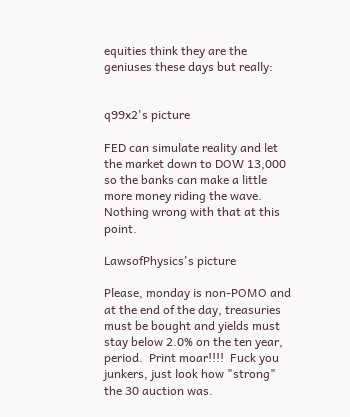equities think they are the geniuses these days but really:


q99x2's picture

FED can simulate reality and let the market down to DOW 13,000 so the banks can make a little more money riding the wave. Nothing wrong with that at this point.

LawsofPhysics's picture

Please, monday is non-POMO and at the end of the day, treasuries must be bought and yields must stay below 2.0% on the ten year, period.  Print moar!!!!  Fuck you junkers, just look how "strong" the 30 auction was.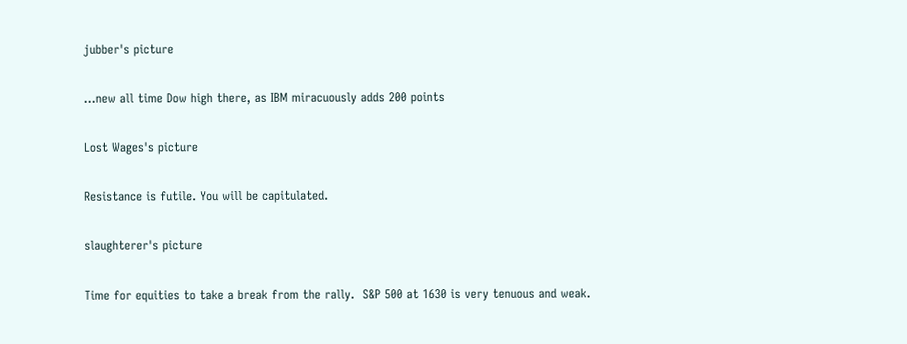jubber's picture

...new all time Dow high there, as IBM miracuously adds 200 points

Lost Wages's picture

Resistance is futile. You will be capitulated.

slaughterer's picture

Time for equities to take a break from the rally.  S&P 500 at 1630 is very tenuous and weak.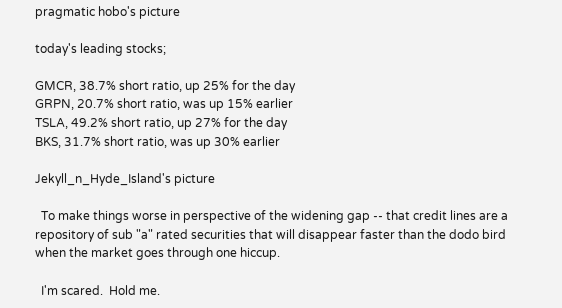pragmatic hobo's picture

today's leading stocks;

GMCR, 38.7% short ratio, up 25% for the day
GRPN, 20.7% short ratio, was up 15% earlier
TSLA, 49.2% short ratio, up 27% for the day
BKS, 31.7% short ratio, was up 30% earlier

Jekyll_n_Hyde_Island's picture

  To make things worse in perspective of the widening gap -- that credit lines are a repository of sub "a" rated securities that will disappear faster than the dodo bird when the market goes through one hiccup.

  I'm scared.  Hold me.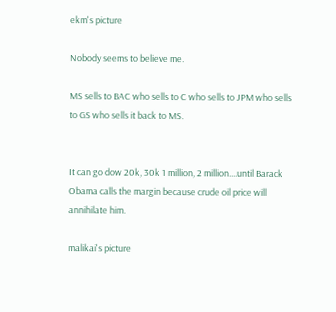ekm's picture

Nobody seems to believe me.

MS sells to BAC who sells to C who sells to JPM who sells to GS who sells it back to MS.


It can go dow 20k, 30k 1 million, 2 million....until Barack Obama calls the margin because crude oil price will annihilate him.

malikai's picture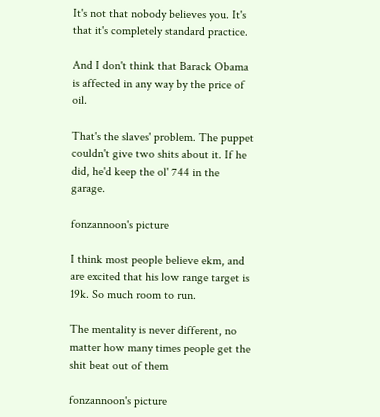It's not that nobody believes you. It's that it's completely standard practice.

And I don't think that Barack Obama is affected in any way by the price of oil.

That's the slaves' problem. The puppet couldn't give two shits about it. If he did, he'd keep the ol' 744 in the garage.

fonzannoon's picture

I think most people believe ekm, and are excited that his low range target is 19k. So much room to run.

The mentality is never different, no matter how many times people get the shit beat out of them

fonzannoon's picture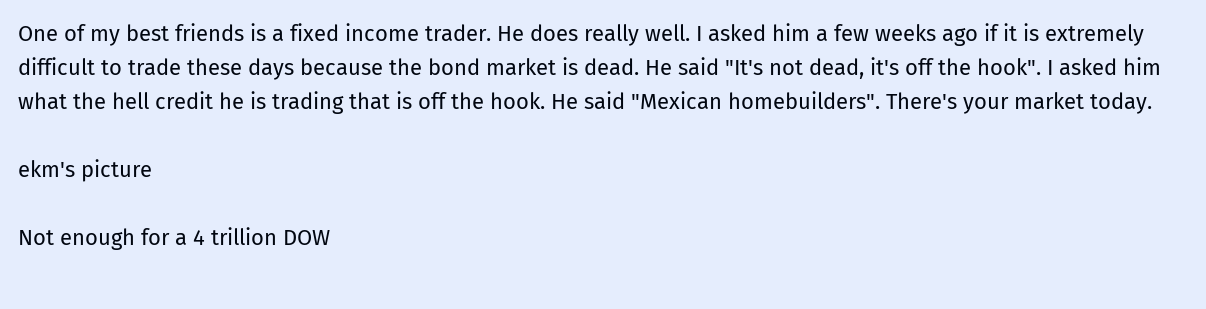One of my best friends is a fixed income trader. He does really well. I asked him a few weeks ago if it is extremely difficult to trade these days because the bond market is dead. He said "It's not dead, it's off the hook". I asked him what the hell credit he is trading that is off the hook. He said "Mexican homebuilders". There's your market today.

ekm's picture

Not enough for a 4 trillion DOW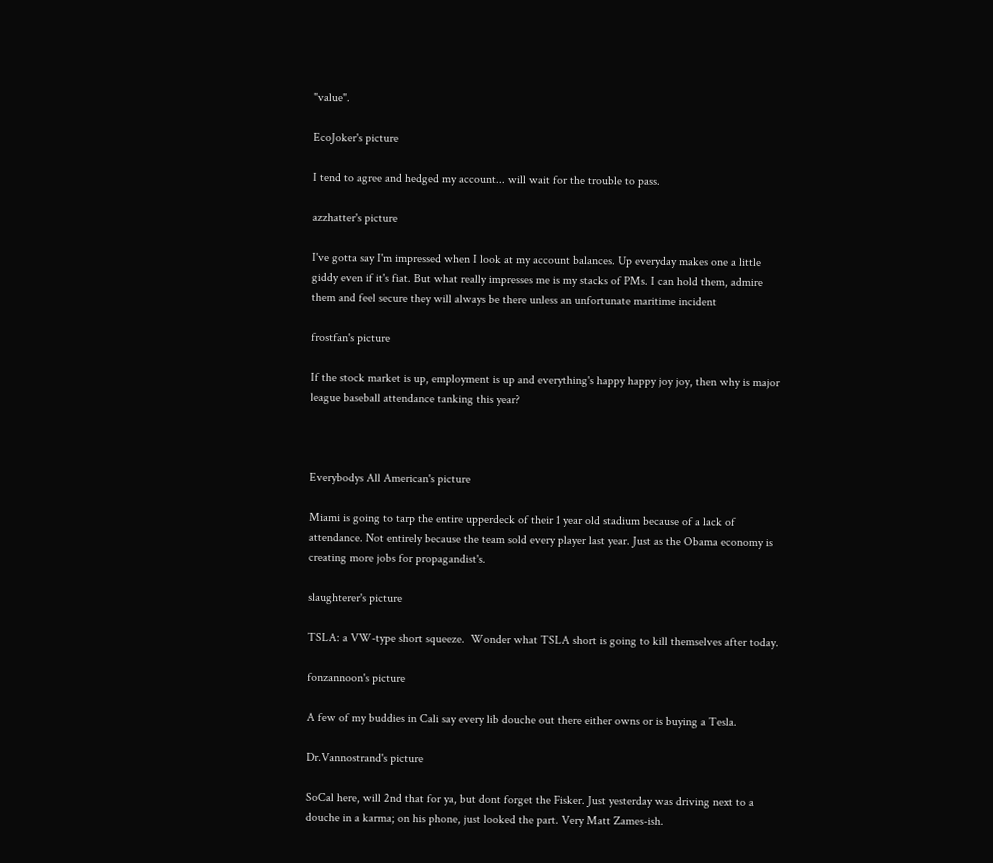"value".

EcoJoker's picture

I tend to agree and hedged my account... will wait for the trouble to pass.

azzhatter's picture

I've gotta say I'm impressed when I look at my account balances. Up everyday makes one a little giddy even if it's fiat. But what really impresses me is my stacks of PMs. I can hold them, admire them and feel secure they will always be there unless an unfortunate maritime incident

frostfan's picture

If the stock market is up, employment is up and everything's happy happy joy joy, then why is major league baseball attendance tanking this year?



Everybodys All American's picture

Miami is going to tarp the entire upperdeck of their 1 year old stadium because of a lack of attendance. Not entirely because the team sold every player last year. Just as the Obama economy is creating more jobs for propagandist's.

slaughterer's picture

TSLA: a VW-type short squeeze.  Wonder what TSLA short is going to kill themselves after today.

fonzannoon's picture

A few of my buddies in Cali say every lib douche out there either owns or is buying a Tesla.

Dr.Vannostrand's picture

SoCal here, will 2nd that for ya, but dont forget the Fisker. Just yesterday was driving next to a douche in a karma; on his phone, just looked the part. Very Matt Zames-ish.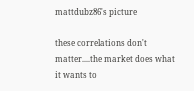mattdubz86's picture

these correlations don't matter....the market does what it wants to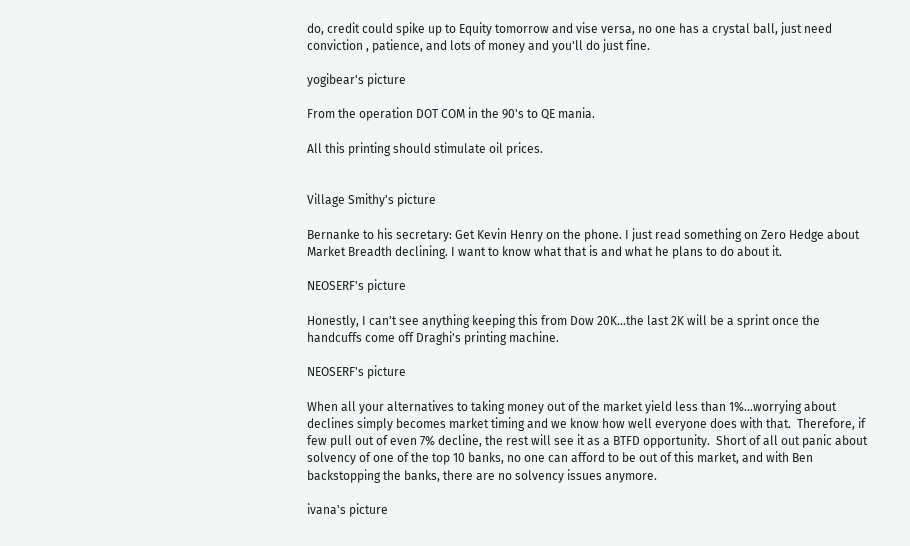do, credit could spike up to Equity tomorrow and vise versa, no one has a crystal ball, just need conviction , patience, and lots of money and you'll do just fine.

yogibear's picture

From the operation DOT COM in the 90's to QE mania.

All this printing should stimulate oil prices.


Village Smithy's picture

Bernanke to his secretary: Get Kevin Henry on the phone. I just read something on Zero Hedge about Market Breadth declining. I want to know what that is and what he plans to do about it.

NEOSERF's picture

Honestly, I can't see anything keeping this from Dow 20K...the last 2K will be a sprint once the handcuffs come off Draghi's printing machine.

NEOSERF's picture

When all your alternatives to taking money out of the market yield less than 1%...worrying about declines simply becomes market timing and we know how well everyone does with that.  Therefore, if few pull out of even 7% decline, the rest will see it as a BTFD opportunity.  Short of all out panic about solvency of one of the top 10 banks, no one can afford to be out of this market, and with Ben backstopping the banks, there are no solvency issues anymore.

ivana's picture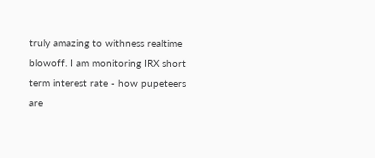truly amazing to withness realtime blowoff. I am monitoring IRX short term interest rate - how pupeteers are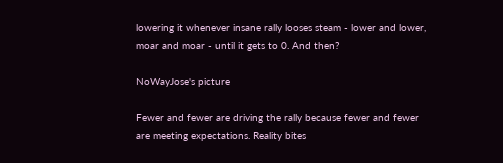lowering it whenever insane rally looses steam - lower and lower, moar and moar - until it gets to 0. And then?

NoWayJose's picture

Fewer and fewer are driving the rally because fewer and fewer are meeting expectations. Reality bites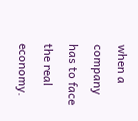when a company has to face the real economy.